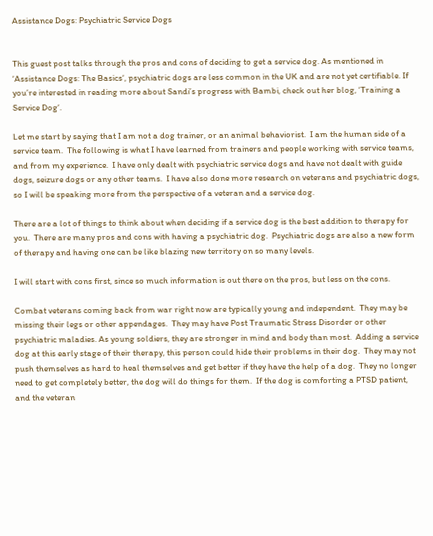Assistance Dogs: Psychiatric Service Dogs


This guest post talks through the pros and cons of deciding to get a service dog. As mentioned in ‘Assistance Dogs: The Basics‘, psychiatric dogs are less common in the UK and are not yet certifiable. If you’re interested in reading more about Sandi’s progress with Bambi, check out her blog, ‘Training a Service Dog‘.

Let me start by saying that I am not a dog trainer, or an animal behaviorist.  I am the human side of a service team.  The following is what I have learned from trainers and people working with service teams, and from my experience.  I have only dealt with psychiatric service dogs and have not dealt with guide dogs, seizure dogs or any other teams.  I have also done more research on veterans and psychiatric dogs, so I will be speaking more from the perspective of a veteran and a service dog.

There are a lot of things to think about when deciding if a service dog is the best addition to therapy for you.  There are many pros and cons with having a psychiatric dog.  Psychiatric dogs are also a new form of therapy and having one can be like blazing new territory on so many levels.

I will start with cons first, since so much information is out there on the pros, but less on the cons.

Combat veterans coming back from war right now are typically young and independent.  They may be missing their legs or other appendages.  They may have Post Traumatic Stress Disorder or other psychiatric maladies. As young soldiers, they are stronger in mind and body than most.  Adding a service dog at this early stage of their therapy, this person could hide their problems in their dog.  They may not push themselves as hard to heal themselves and get better if they have the help of a dog.  They no longer need to get completely better, the dog will do things for them.  If the dog is comforting a PTSD patient, and the veteran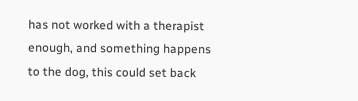has not worked with a therapist enough, and something happens to the dog, this could set back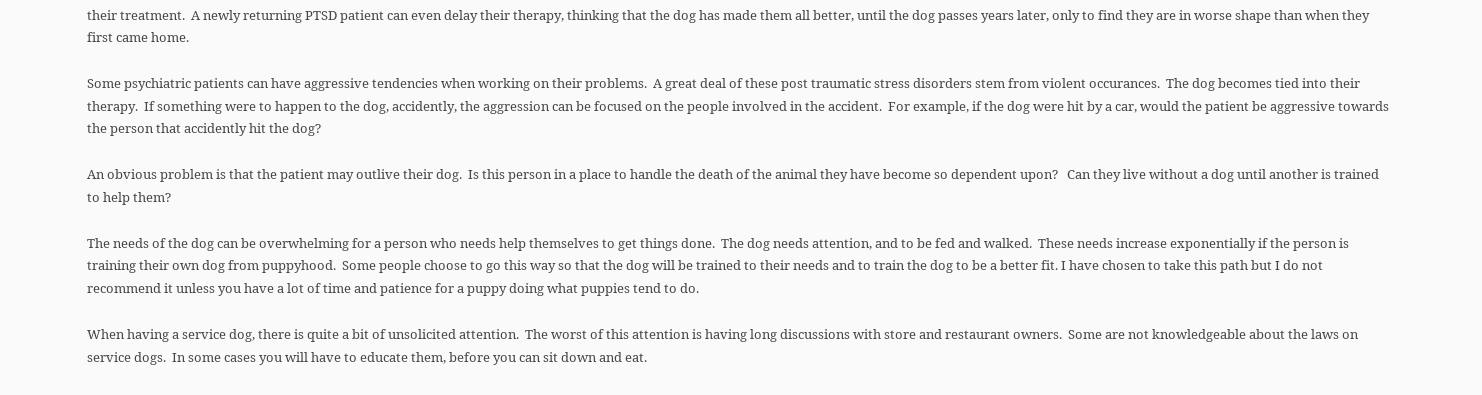their treatment.  A newly returning PTSD patient can even delay their therapy, thinking that the dog has made them all better, until the dog passes years later, only to find they are in worse shape than when they first came home.

Some psychiatric patients can have aggressive tendencies when working on their problems.  A great deal of these post traumatic stress disorders stem from violent occurances.  The dog becomes tied into their therapy.  If something were to happen to the dog, accidently, the aggression can be focused on the people involved in the accident.  For example, if the dog were hit by a car, would the patient be aggressive towards the person that accidently hit the dog?

An obvious problem is that the patient may outlive their dog.  Is this person in a place to handle the death of the animal they have become so dependent upon?   Can they live without a dog until another is trained to help them?

The needs of the dog can be overwhelming for a person who needs help themselves to get things done.  The dog needs attention, and to be fed and walked.  These needs increase exponentially if the person is training their own dog from puppyhood.  Some people choose to go this way so that the dog will be trained to their needs and to train the dog to be a better fit. I have chosen to take this path but I do not recommend it unless you have a lot of time and patience for a puppy doing what puppies tend to do.

When having a service dog, there is quite a bit of unsolicited attention.  The worst of this attention is having long discussions with store and restaurant owners.  Some are not knowledgeable about the laws on service dogs.  In some cases you will have to educate them, before you can sit down and eat.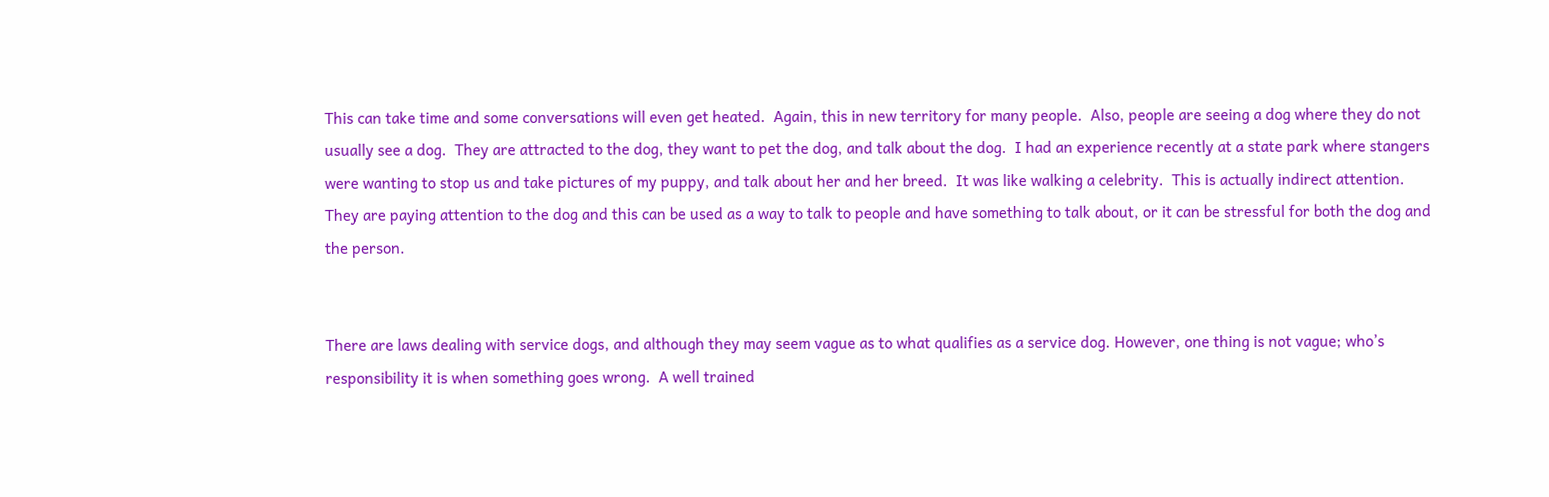This can take time and some conversations will even get heated.  Again, this in new territory for many people.  Also, people are seeing a dog where they do not usually see a dog.  They are attracted to the dog, they want to pet the dog, and talk about the dog.  I had an experience recently at a state park where stangers were wanting to stop us and take pictures of my puppy, and talk about her and her breed.  It was like walking a celebrity.  This is actually indirect attention.  They are paying attention to the dog and this can be used as a way to talk to people and have something to talk about, or it can be stressful for both the dog and the person.


There are laws dealing with service dogs, and although they may seem vague as to what qualifies as a service dog. However, one thing is not vague; who’s responsibility it is when something goes wrong.  A well trained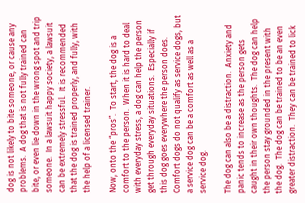dog is not likely to bite someone, or cause any problems.  A dog that is not fully trained can bite, or even lie down in the wrong spot and trip someone.  In a lawsuit happy society, a lawsuit can be extremely stressful.  It is recommended that the dog is trained properly, and fully, with the help of a licensed trainer.

Now, onto the “pros”.  To start, the dog is a comfort to the person.  When it is hard to deal with everyday stress, a dog can help the person get through everyday situations.  Especially if this dog goes everywhere the person does.  Comfort dogs do not qualify as service dogs, but a service dog can be a comfort as well as a service dog.

The dog can also be a distraction.  Anxiety and panic tends to increase as the person gets caught in their own thoughts.  The dog can help the person stay grounded in the present with the dog.  The dog can be trained to be an even greater distraction.  They can be trained to lick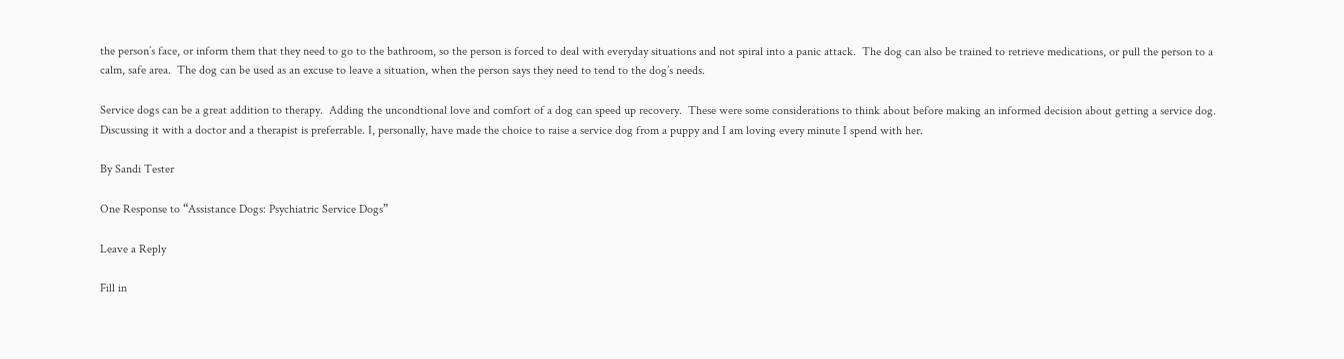the person’s face, or inform them that they need to go to the bathroom, so the person is forced to deal with everyday situations and not spiral into a panic attack.  The dog can also be trained to retrieve medications, or pull the person to a calm, safe area.  The dog can be used as an excuse to leave a situation, when the person says they need to tend to the dog’s needs.

Service dogs can be a great addition to therapy.  Adding the uncondtional love and comfort of a dog can speed up recovery.  These were some considerations to think about before making an informed decision about getting a service dog.  Discussing it with a doctor and a therapist is preferrable. I, personally, have made the choice to raise a service dog from a puppy and I am loving every minute I spend with her.

By Sandi Tester

One Response to “Assistance Dogs: Psychiatric Service Dogs”

Leave a Reply

Fill in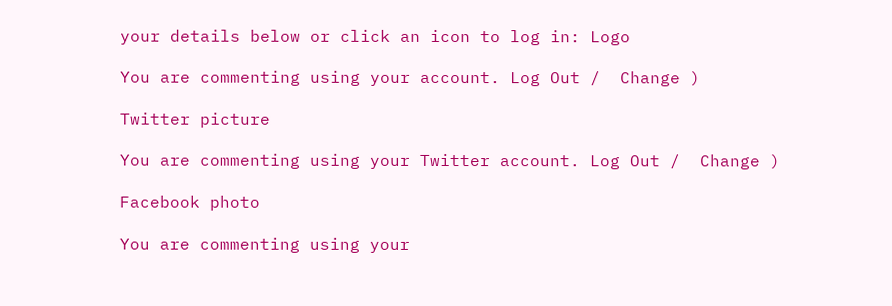your details below or click an icon to log in: Logo

You are commenting using your account. Log Out /  Change )

Twitter picture

You are commenting using your Twitter account. Log Out /  Change )

Facebook photo

You are commenting using your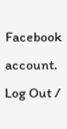Facebook account. Log Out /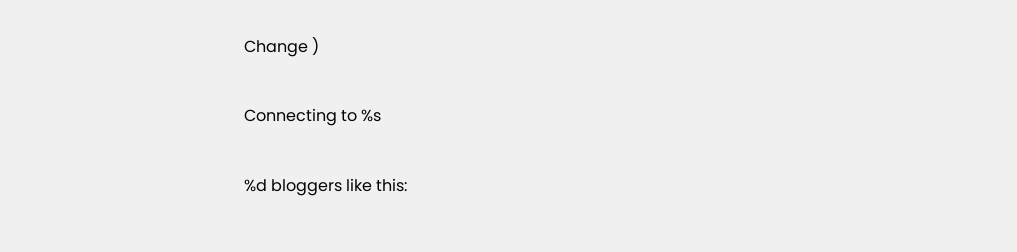Change )

Connecting to %s

%d bloggers like this: